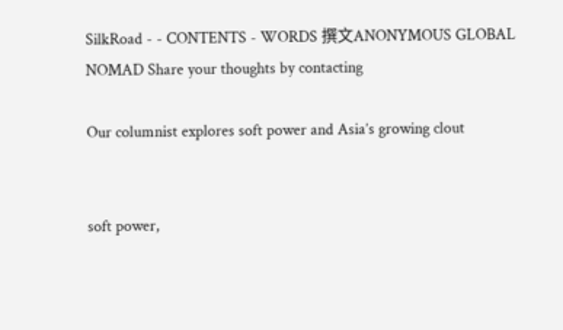SilkRoad - - CONTENTS - WORDS 撰文ANONYMOUS GLOBAL NOMAD Share your thoughts by contacting

Our columnist explores soft power and Asia’s growing clout


soft power,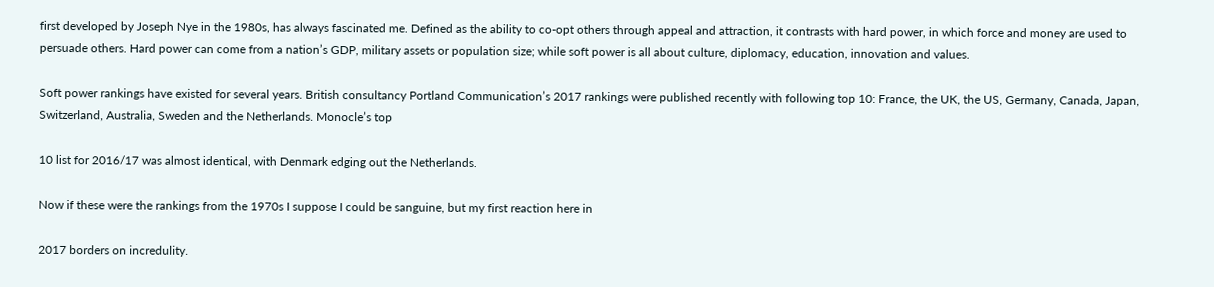first developed by Joseph Nye in the 1980s, has always fascinated me. Defined as the ability to co-opt others through appeal and attraction, it contrasts with hard power, in which force and money are used to persuade others. Hard power can come from a nation’s GDP, military assets or population size; while soft power is all about culture, diplomacy, education, innovation and values.

Soft power rankings have existed for several years. British consultancy Portland Communication’s 2017 rankings were published recently with following top 10: France, the UK, the US, Germany, Canada, Japan, Switzerland, Australia, Sweden and the Netherlands. Monocle’s top

10 list for 2016/17 was almost identical, with Denmark edging out the Netherlands.

Now if these were the rankings from the 1970s I suppose I could be sanguine, but my first reaction here in

2017 borders on incredulity.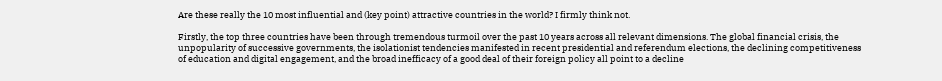Are these really the 10 most influential and (key point) attractive countries in the world? I firmly think not.

Firstly, the top three countries have been through tremendous turmoil over the past 10 years across all relevant dimensions. The global financial crisis, the unpopularity of successive governments, the isolationist tendencies manifested in recent presidential and referendum elections, the declining competitiveness of education and digital engagement, and the broad inefficacy of a good deal of their foreign policy all point to a decline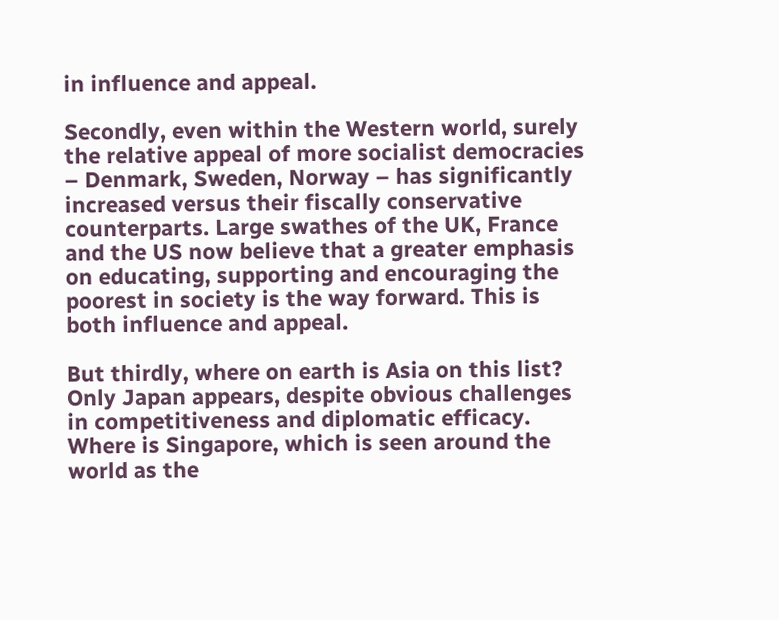in influence and appeal.

Secondly, even within the Western world, surely the relative appeal of more socialist democracies – Denmark, Sweden, Norway – has significantly increased versus their fiscally conservative counterparts. Large swathes of the UK, France and the US now believe that a greater emphasis on educating, supporting and encouraging the poorest in society is the way forward. This is both influence and appeal.

But thirdly, where on earth is Asia on this list? Only Japan appears, despite obvious challenges in competitiveness and diplomatic efficacy. Where is Singapore, which is seen around the world as the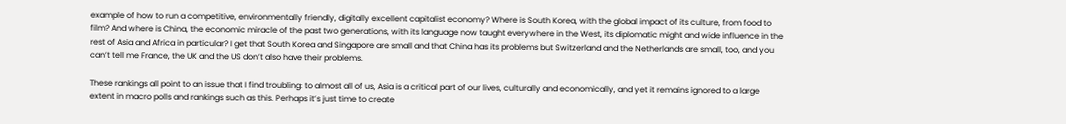example of how to run a competitive, environmentally friendly, digitally excellent capitalist economy? Where is South Korea, with the global impact of its culture, from food to film? And where is China, the economic miracle of the past two generations, with its language now taught everywhere in the West, its diplomatic might and wide influence in the rest of Asia and Africa in particular? I get that South Korea and Singapore are small and that China has its problems but Switzerland and the Netherlands are small, too, and you can’t tell me France, the UK and the US don’t also have their problems.

These rankings all point to an issue that I find troubling: to almost all of us, Asia is a critical part of our lives, culturally and economically, and yet it remains ignored to a large extent in macro polls and rankings such as this. Perhaps it’s just time to create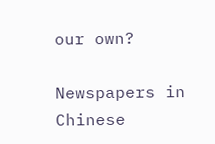our own?

Newspapers in Chinese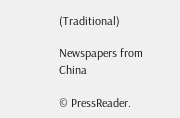(Traditional)

Newspapers from China

© PressReader.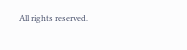All rights reserved.